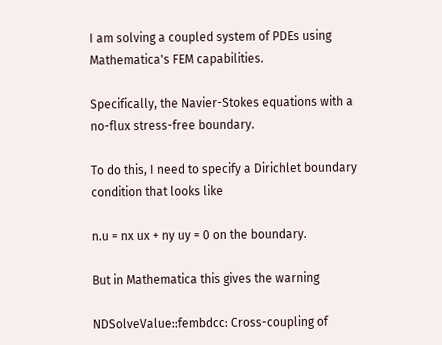I am solving a coupled system of PDEs using Mathematica's FEM capabilities.

Specifically, the Navier-Stokes equations with a no-flux stress-free boundary.

To do this, I need to specify a Dirichlet boundary condition that looks like

n.u = nx ux + ny uy = 0 on the boundary.

But in Mathematica this gives the warning

NDSolveValue::fembdcc: Cross-coupling of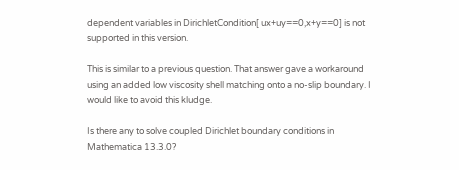dependent variables in DirichletCondition[ ux+uy==0,x+y==0] is not supported in this version.

This is similar to a previous question. That answer gave a workaround using an added low viscosity shell matching onto a no-slip boundary. I would like to avoid this kludge.

Is there any to solve coupled Dirichlet boundary conditions in Mathematica 13.3.0?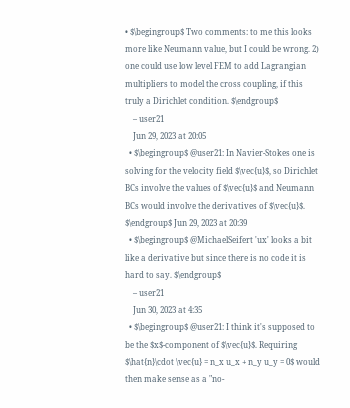• $\begingroup$ Two comments: to me this looks more like Neumann value, but I could be wrong. 2) one could use low level FEM to add Lagrangian multipliers to model the cross coupling, if this truly a Dirichlet condition. $\endgroup$
    – user21
    Jun 29, 2023 at 20:05
  • $\begingroup$ @user21: In Navier-Stokes one is solving for the velocity field $\vec{u}$, so Dirichlet BCs involve the values of $\vec{u}$ and Neumann BCs would involve the derivatives of $\vec{u}$. $\endgroup$ Jun 29, 2023 at 20:39
  • $\begingroup$ @MichaelSeifert 'ux' looks a bit like a derivative but since there is no code it is hard to say. $\endgroup$
    – user21
    Jun 30, 2023 at 4:35
  • $\begingroup$ @user21: I think it's supposed to be the $x$-component of $\vec{u}$. Requiring $\hat{n}\cdot \vec{u} = n_x u_x + n_y u_y = 0$ would then make sense as a "no-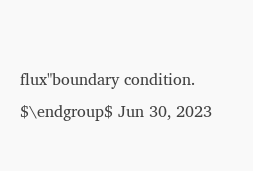flux"boundary condition. $\endgroup$ Jun 30, 2023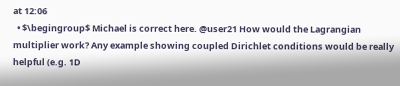at 12:06
  • $\begingroup$ Michael is correct here. @user21 How would the Lagrangian multiplier work? Any example showing coupled Dirichlet conditions would be really helpful (e.g. 1D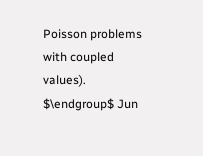Poisson problems with coupled values). $\endgroup$ Jun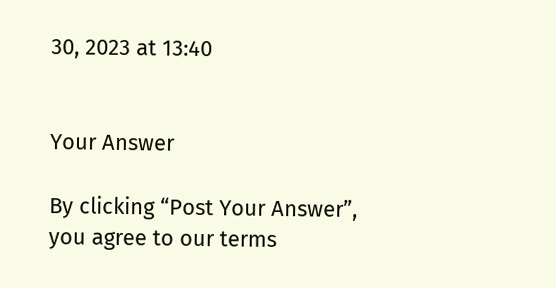30, 2023 at 13:40


Your Answer

By clicking “Post Your Answer”, you agree to our terms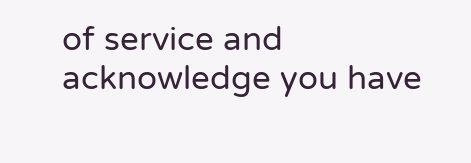of service and acknowledge you have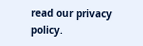read our privacy policy.